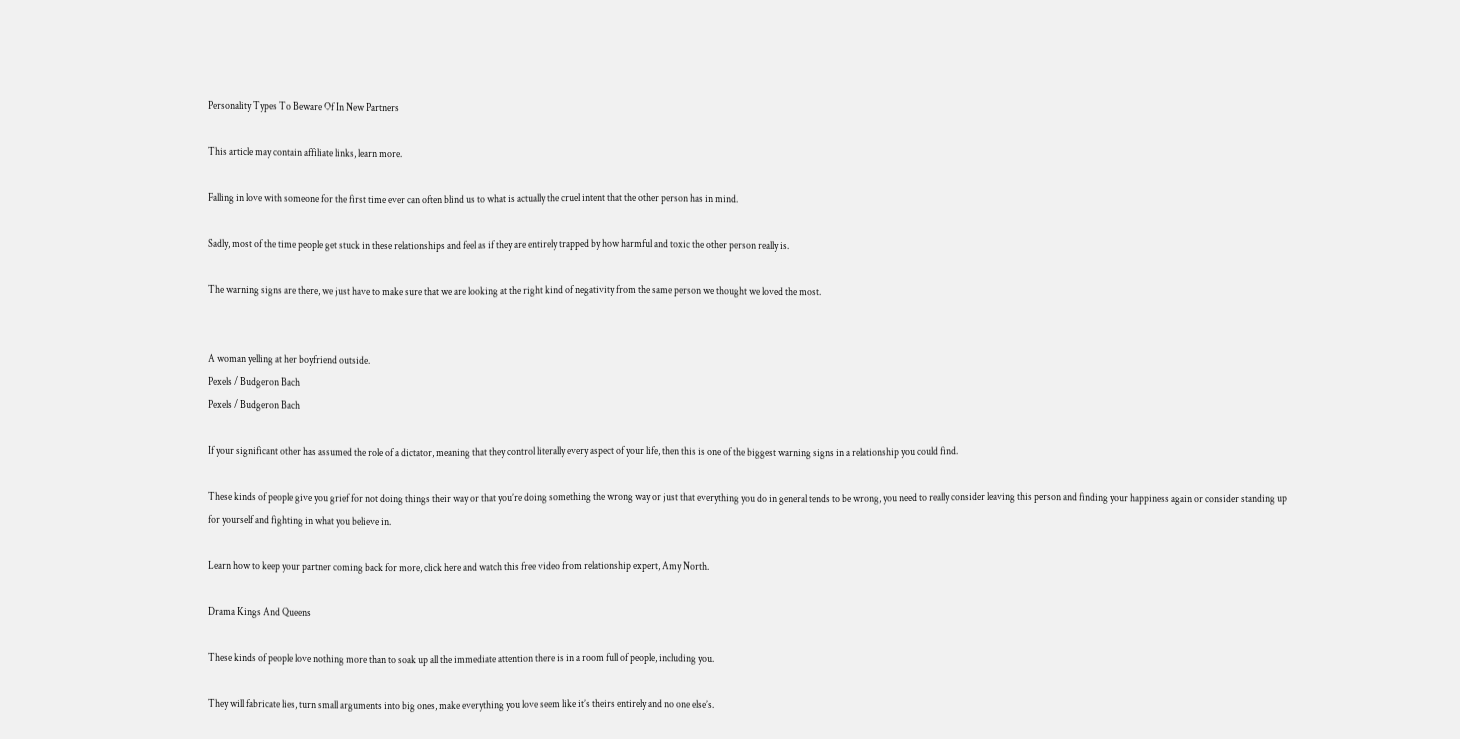Personality Types To Beware Of In New Partners

This article may contain affiliate links, learn more.

Falling in love with someone for the first time ever can often blind us to what is actually the cruel intent that the other person has in mind.

Sadly, most of the time people get stuck in these relationships and feel as if they are entirely trapped by how harmful and toxic the other person really is.

The warning signs are there, we just have to make sure that we are looking at the right kind of negativity from the same person we thought we loved the most.


A woman yelling at her boyfriend outside.
Pexels / Budgeron Bach
Pexels / Budgeron Bach

If your significant other has assumed the role of a dictator, meaning that they control literally every aspect of your life, then this is one of the biggest warning signs in a relationship you could find.

These kinds of people give you grief for not doing things their way or that you’re doing something the wrong way or just that everything you do in general tends to be wrong, you need to really consider leaving this person and finding your happiness again or consider standing up for yourself and fighting in what you believe in.

Learn how to keep your partner coming back for more, click here and watch this free video from relationship expert, Amy North.

Drama Kings And Queens

These kinds of people love nothing more than to soak up all the immediate attention there is in a room full of people, including you.

They will fabricate lies, turn small arguments into big ones, make everything you love seem like it’s theirs entirely and no one else’s.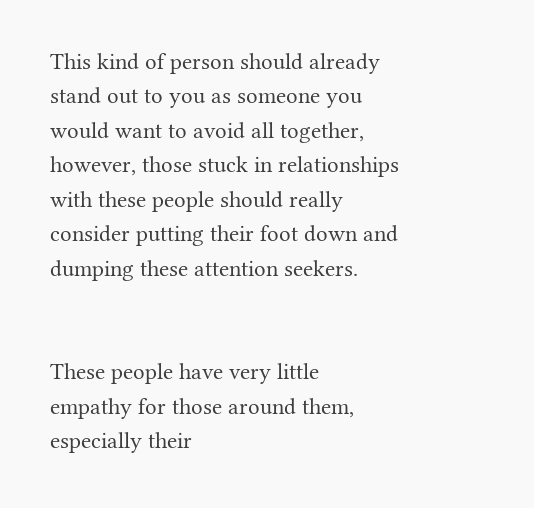This kind of person should already stand out to you as someone you would want to avoid all together, however, those stuck in relationships with these people should really consider putting their foot down and dumping these attention seekers.


These people have very little empathy for those around them, especially their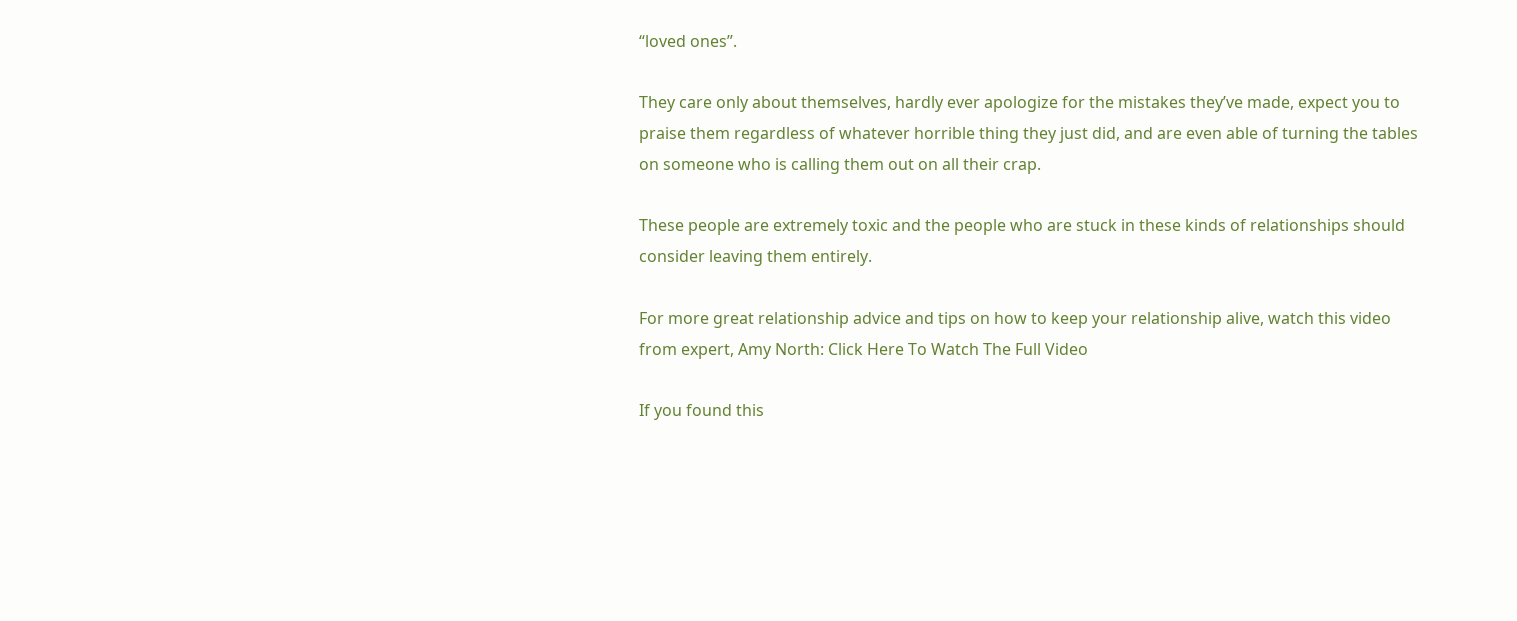“loved ones”.

They care only about themselves, hardly ever apologize for the mistakes they’ve made, expect you to praise them regardless of whatever horrible thing they just did, and are even able of turning the tables on someone who is calling them out on all their crap.

These people are extremely toxic and the people who are stuck in these kinds of relationships should consider leaving them entirely.

For more great relationship advice and tips on how to keep your relationship alive, watch this video from expert, Amy North: Click Here To Watch The Full Video

If you found this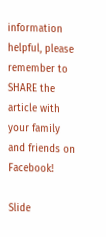information helpful, please remember to SHARE the article with your family and friends on Facebook!

Slide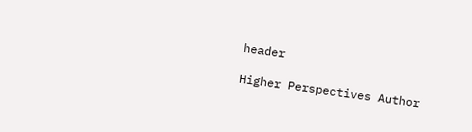header

Higher Perspectives Author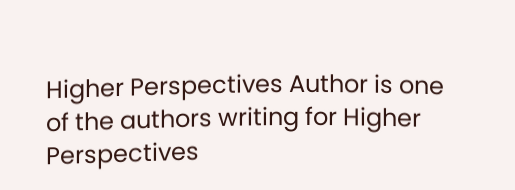Higher Perspectives Author is one of the authors writing for Higher Perspectives